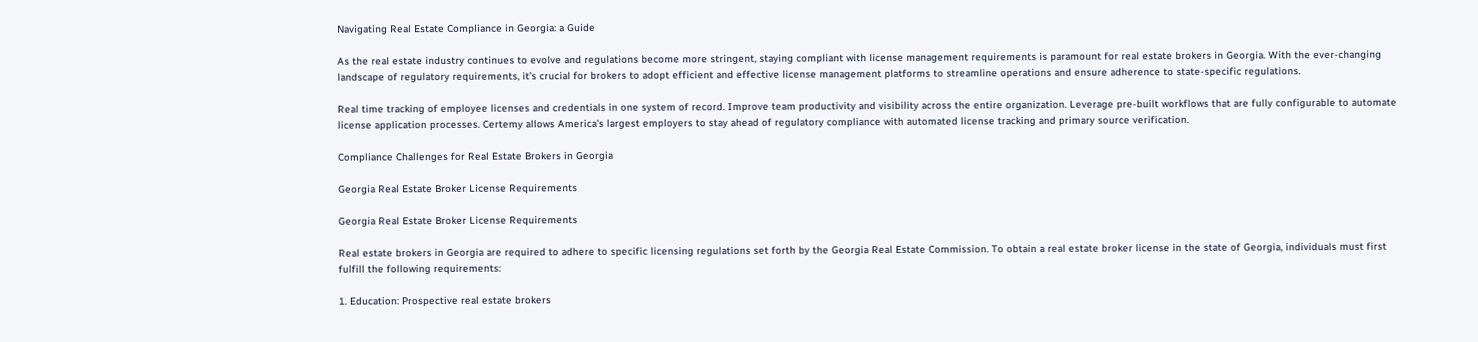Navigating Real Estate Compliance in Georgia: a Guide

As the real estate industry continues to evolve and regulations become more stringent, staying compliant with license management requirements is paramount for real estate brokers in Georgia. With the ever-changing landscape of regulatory requirements, it’s crucial for brokers to adopt efficient and effective license management platforms to streamline operations and ensure adherence to state-specific regulations.

Real time tracking of employee licenses and credentials in one system of record. Improve team productivity and visibility across the entire organization. Leverage pre-built workflows that are fully configurable to automate license application processes. Certemy allows America’s largest employers to stay ahead of regulatory compliance with automated license tracking and primary source verification.

Compliance Challenges for Real Estate Brokers in Georgia

Georgia Real Estate Broker License Requirements

Georgia Real Estate Broker License Requirements

Real estate brokers in Georgia are required to adhere to specific licensing regulations set forth by the Georgia Real Estate Commission. To obtain a real estate broker license in the state of Georgia, individuals must first fulfill the following requirements:

1. Education: Prospective real estate brokers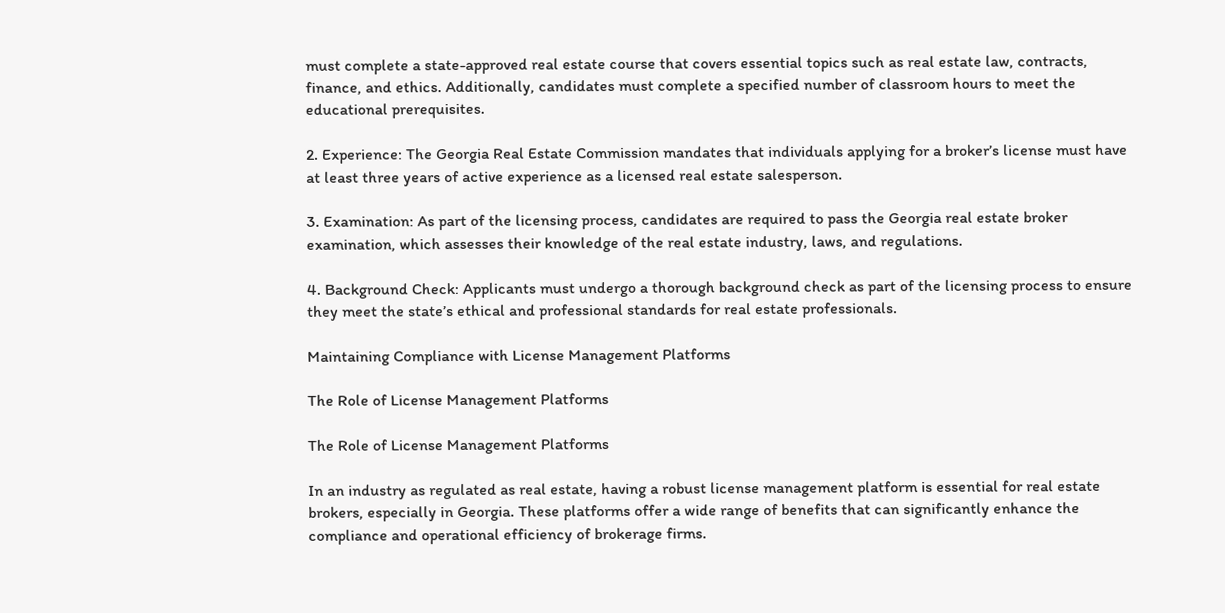must complete a state-approved real estate course that covers essential topics such as real estate law, contracts, finance, and ethics. Additionally, candidates must complete a specified number of classroom hours to meet the educational prerequisites.

2. Experience: The Georgia Real Estate Commission mandates that individuals applying for a broker’s license must have at least three years of active experience as a licensed real estate salesperson.

3. Examination: As part of the licensing process, candidates are required to pass the Georgia real estate broker examination, which assesses their knowledge of the real estate industry, laws, and regulations.

4. Background Check: Applicants must undergo a thorough background check as part of the licensing process to ensure they meet the state’s ethical and professional standards for real estate professionals.

Maintaining Compliance with License Management Platforms

The Role of License Management Platforms

The Role of License Management Platforms

In an industry as regulated as real estate, having a robust license management platform is essential for real estate brokers, especially in Georgia. These platforms offer a wide range of benefits that can significantly enhance the compliance and operational efficiency of brokerage firms.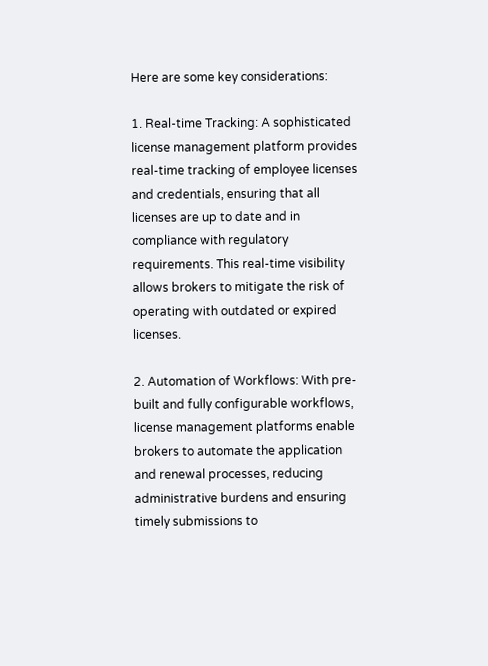Here are some key considerations:

1. Real-time Tracking: A sophisticated license management platform provides real-time tracking of employee licenses and credentials, ensuring that all licenses are up to date and in compliance with regulatory requirements. This real-time visibility allows brokers to mitigate the risk of operating with outdated or expired licenses.

2. Automation of Workflows: With pre-built and fully configurable workflows, license management platforms enable brokers to automate the application and renewal processes, reducing administrative burdens and ensuring timely submissions to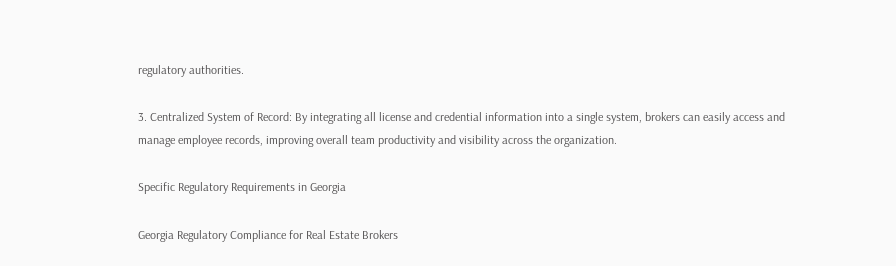regulatory authorities.

3. Centralized System of Record: By integrating all license and credential information into a single system, brokers can easily access and manage employee records, improving overall team productivity and visibility across the organization.

Specific Regulatory Requirements in Georgia

Georgia Regulatory Compliance for Real Estate Brokers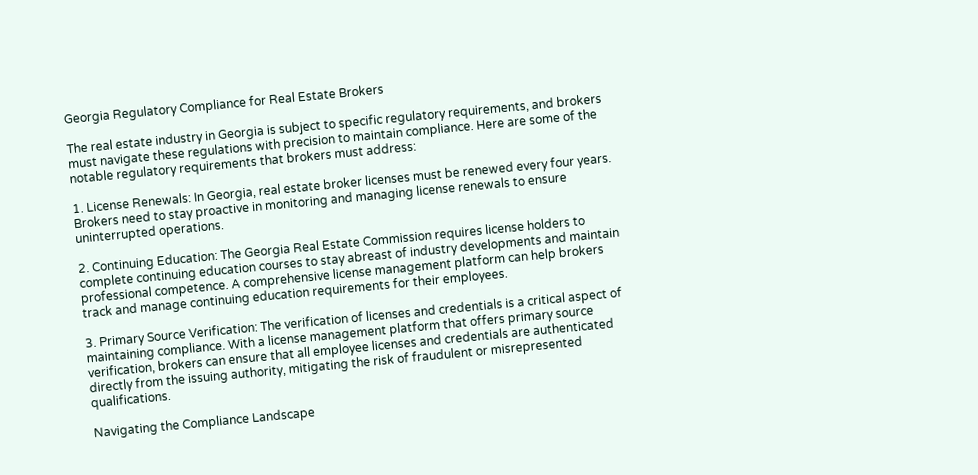Georgia Regulatory Compliance for Real Estate Brokers

The real estate industry in Georgia is subject to specific regulatory requirements, and brokers must navigate these regulations with precision to maintain compliance. Here are some of the notable regulatory requirements that brokers must address:

1. License Renewals: In Georgia, real estate broker licenses must be renewed every four years. Brokers need to stay proactive in monitoring and managing license renewals to ensure uninterrupted operations.

2. Continuing Education: The Georgia Real Estate Commission requires license holders to complete continuing education courses to stay abreast of industry developments and maintain professional competence. A comprehensive license management platform can help brokers track and manage continuing education requirements for their employees.

3. Primary Source Verification: The verification of licenses and credentials is a critical aspect of maintaining compliance. With a license management platform that offers primary source verification, brokers can ensure that all employee licenses and credentials are authenticated directly from the issuing authority, mitigating the risk of fraudulent or misrepresented qualifications.

Navigating the Compliance Landscape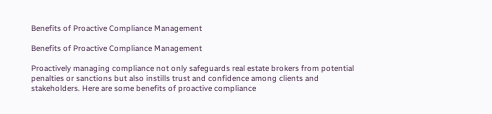Benefits of Proactive Compliance Management

Benefits of Proactive Compliance Management

Proactively managing compliance not only safeguards real estate brokers from potential penalties or sanctions but also instills trust and confidence among clients and stakeholders. Here are some benefits of proactive compliance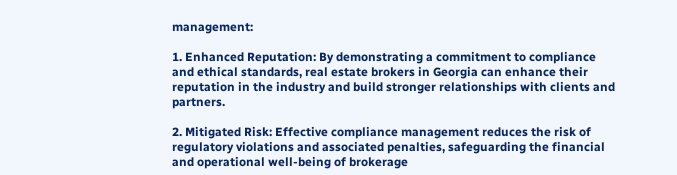management:

1. Enhanced Reputation: By demonstrating a commitment to compliance and ethical standards, real estate brokers in Georgia can enhance their reputation in the industry and build stronger relationships with clients and partners.

2. Mitigated Risk: Effective compliance management reduces the risk of regulatory violations and associated penalties, safeguarding the financial and operational well-being of brokerage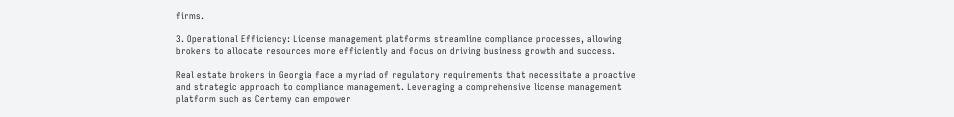firms.

3. Operational Efficiency: License management platforms streamline compliance processes, allowing brokers to allocate resources more efficiently and focus on driving business growth and success.

Real estate brokers in Georgia face a myriad of regulatory requirements that necessitate a proactive and strategic approach to compliance management. Leveraging a comprehensive license management platform such as Certemy can empower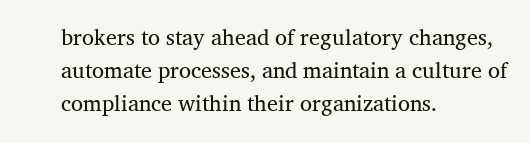brokers to stay ahead of regulatory changes, automate processes, and maintain a culture of compliance within their organizations.